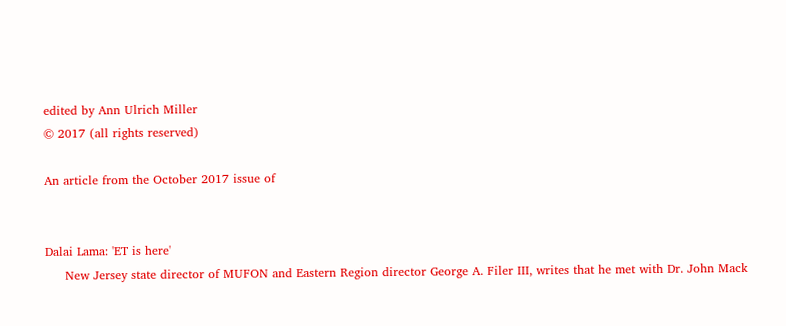edited by Ann Ulrich Miller
© 2017 (all rights reserved)

An article from the October 2017 issue of


Dalai Lama: 'ET is here'
     New Jersey state director of MUFON and Eastern Region director George A. Filer III, writes that he met with Dr. John Mack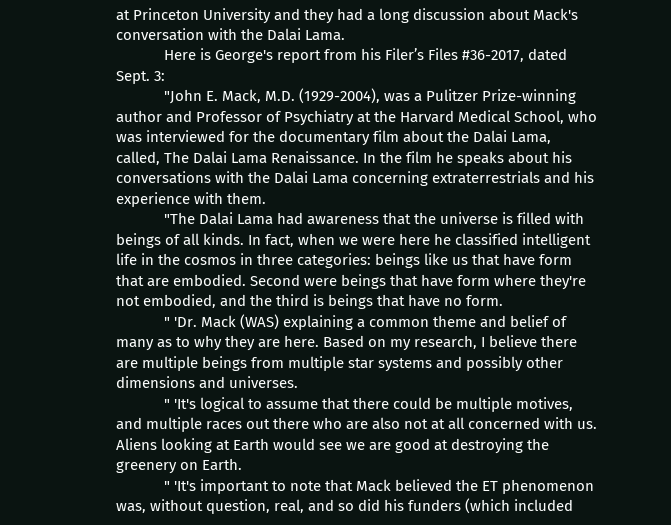at Princeton University and they had a long discussion about Mack's conversation with the Dalai Lama.
            Here is George's report from his Filer’s Files #36-2017, dated Sept. 3:
            "John E. Mack, M.D. (1929-2004), was a Pulitzer Prize-winning author and Professor of Psychiatry at the Harvard Medical School, who was interviewed for the documentary film about the Dalai Lama, called, The Dalai Lama Renaissance. In the film he speaks about his conversations with the Dalai Lama concerning extraterrestrials and his experience with them.
            "The Dalai Lama had awareness that the universe is filled with beings of all kinds. In fact, when we were here he classified intelligent life in the cosmos in three categories: beings like us that have form that are embodied. Second were beings that have form where they're not embodied, and the third is beings that have no form.
            " 'Dr. Mack (WAS) explaining a common theme and belief of many as to why they are here. Based on my research, I believe there are multiple beings from multiple star systems and possibly other dimensions and universes.
            " 'It's logical to assume that there could be multiple motives, and multiple races out there who are also not at all concerned with us. Aliens looking at Earth would see we are good at destroying the greenery on Earth.
            " 'It's important to note that Mack believed the ET phenomenon was, without question, real, and so did his funders (which included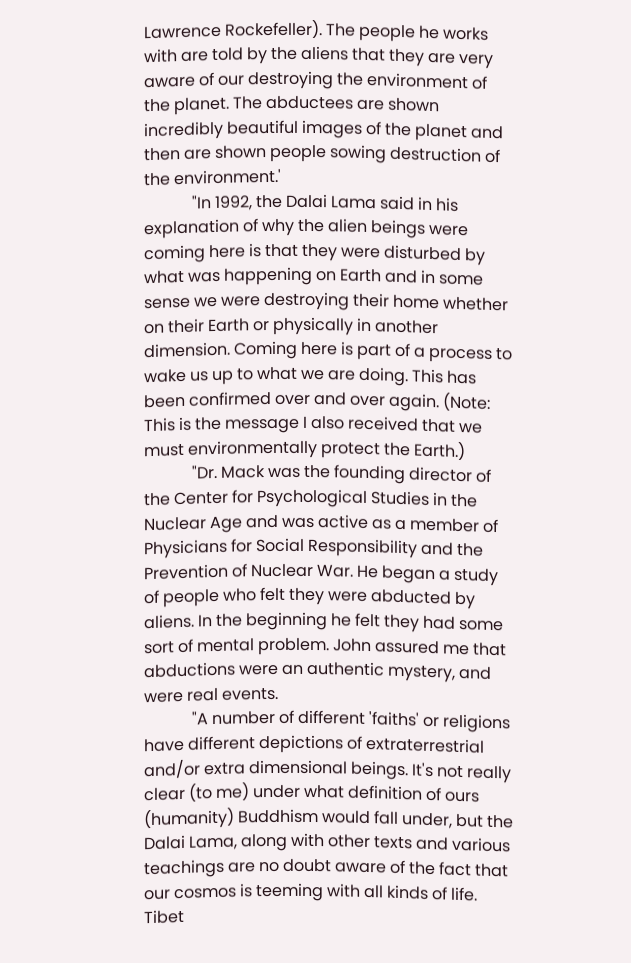Lawrence Rockefeller). The people he works with are told by the aliens that they are very aware of our destroying the environment of the planet. The abductees are shown incredibly beautiful images of the planet and then are shown people sowing destruction of the environment.'
            "In 1992, the Dalai Lama said in his explanation of why the alien beings were coming here is that they were disturbed by what was happening on Earth and in some sense we were destroying their home whether on their Earth or physically in another dimension. Coming here is part of a process to wake us up to what we are doing. This has been confirmed over and over again. (Note: This is the message I also received that we must environmentally protect the Earth.)
            "Dr. Mack was the founding director of the Center for Psychological Studies in the Nuclear Age and was active as a member of Physicians for Social Responsibility and the Prevention of Nuclear War. He began a study of people who felt they were abducted by aliens. In the beginning he felt they had some sort of mental problem. John assured me that abductions were an authentic mystery, and were real events.
            "A number of different 'faiths' or religions have different depictions of extraterrestrial and/or extra dimensional beings. It's not really clear (to me) under what definition of ours (humanity) Buddhism would fall under, but the Dalai Lama, along with other texts and various teachings are no doubt aware of the fact that our cosmos is teeming with all kinds of life. Tibet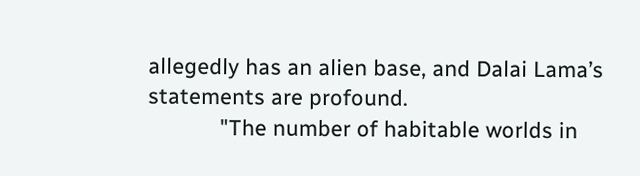allegedly has an alien base, and Dalai Lama’s statements are profound.
            "The number of habitable worlds in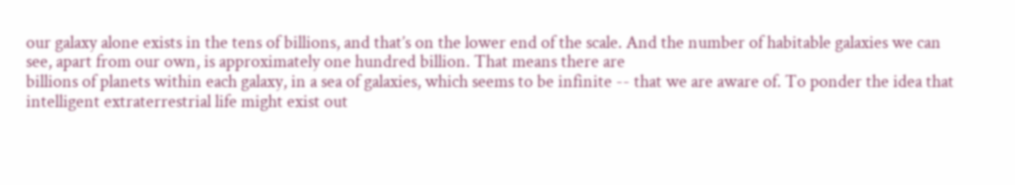our galaxy alone exists in the tens of billions, and that’s on the lower end of the scale. And the number of habitable galaxies we can see, apart from our own, is approximately one hundred billion. That means there are
billions of planets within each galaxy, in a sea of galaxies, which seems to be infinite -- that we are aware of. To ponder the idea that intelligent extraterrestrial life might exist out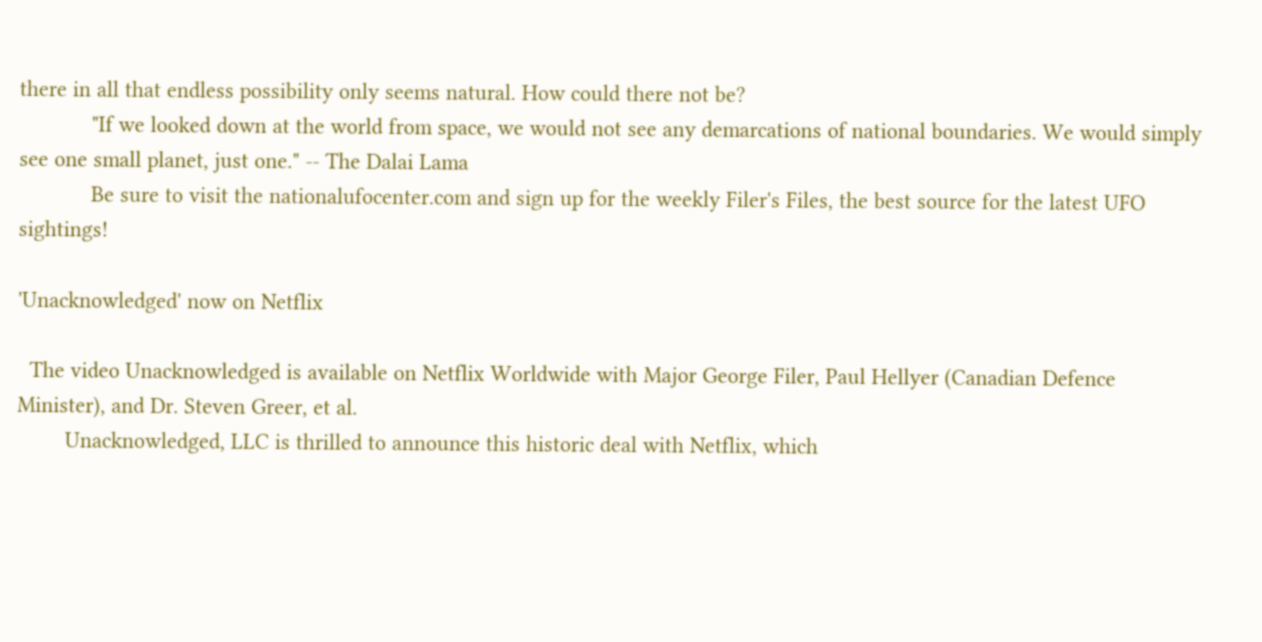there in all that endless possibility only seems natural. How could there not be?
            "If we looked down at the world from space, we would not see any demarcations of national boundaries. We would simply see one small planet, just one." -- The Dalai Lama
            Be sure to visit the nationalufocenter.com and sign up for the weekly Filer's Files, the best source for the latest UFO sightings!

'Unacknowledged' now on Netflix

  The video Unacknowledged is available on Netflix Worldwide with Major George Filer, Paul Hellyer (Canadian Defence Minister), and Dr. Steven Greer, et al.
        Unacknowledged, LLC is thrilled to announce this historic deal with Netflix, which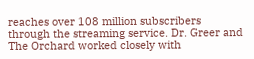reaches over 108 million subscribers through the streaming service. Dr. Greer and The Orchard worked closely with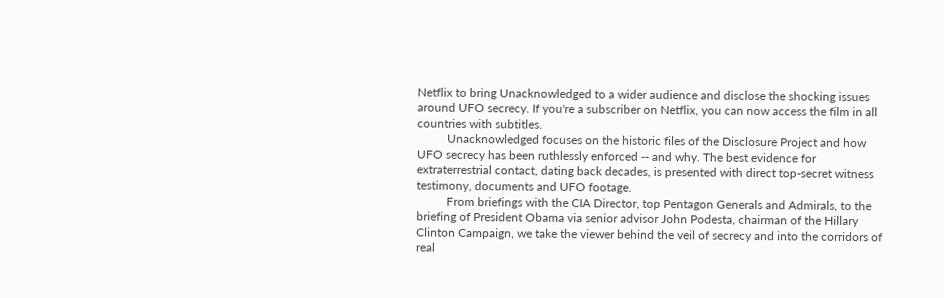Netflix to bring Unacknowledged to a wider audience and disclose the shocking issues around UFO secrecy. If you're a subscriber on Netflix, you can now access the film in all countries with subtitles.
          Unacknowledged focuses on the historic files of the Disclosure Project and how UFO secrecy has been ruthlessly enforced -- and why. The best evidence for extraterrestrial contact, dating back decades, is presented with direct top-secret witness testimony, documents and UFO footage.
          From briefings with the CIA Director, top Pentagon Generals and Admirals, to the briefing of President Obama via senior advisor John Podesta, chairman of the Hillary Clinton Campaign, we take the viewer behind the veil of secrecy and into the corridors of real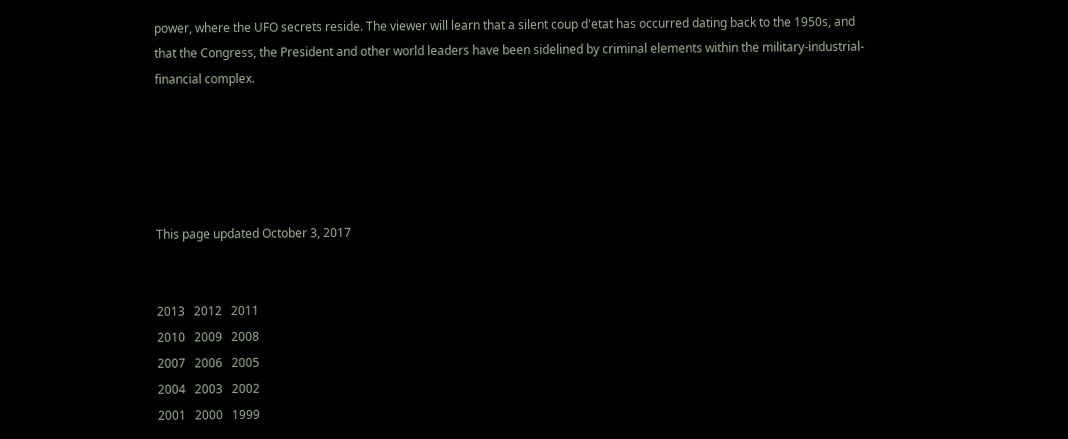power, where the UFO secrets reside. The viewer will learn that a silent coup d'etat has occurred dating back to the 1950s, and that the Congress, the President and other world leaders have been sidelined by criminal elements within the military-industrial-financial complex.





This page updated October 3, 2017


2013   2012   2011
2010   2009   2008
2007   2006   2005
2004   2003   2002
2001   2000   1999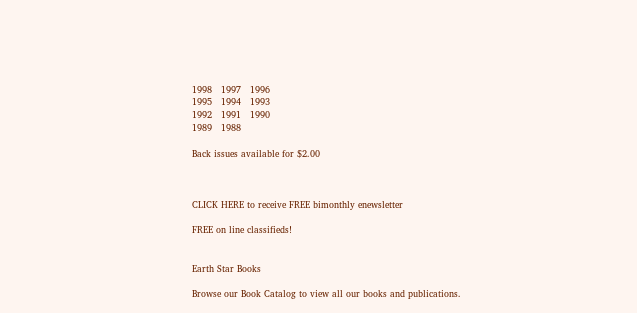1998   1997   1996
1995   1994   1993
1992   1991   1990
1989   1988

Back issues available for $2.00



CLICK HERE to receive FREE bimonthly enewsletter

FREE on line classifieds!


Earth Star Books

Browse our Book Catalog to view all our books and publications.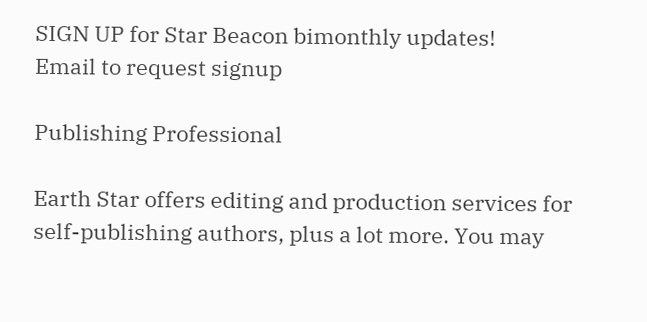SIGN UP for Star Beacon bimonthly updates!
Email to request signup

Publishing Professional

Earth Star offers editing and production services for self-publishing authors, plus a lot more. You may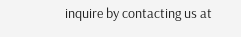inquire by contacting us at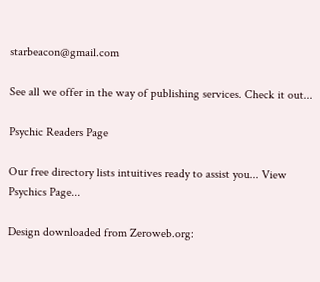starbeacon@gmail.com

See all we offer in the way of publishing services. Check it out...

Psychic Readers Page

Our free directory lists intuitives ready to assist you... View Psychics Page...

Design downloaded from Zeroweb.org: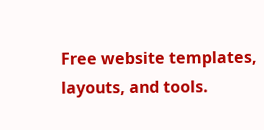Free website templates, layouts, and tools.